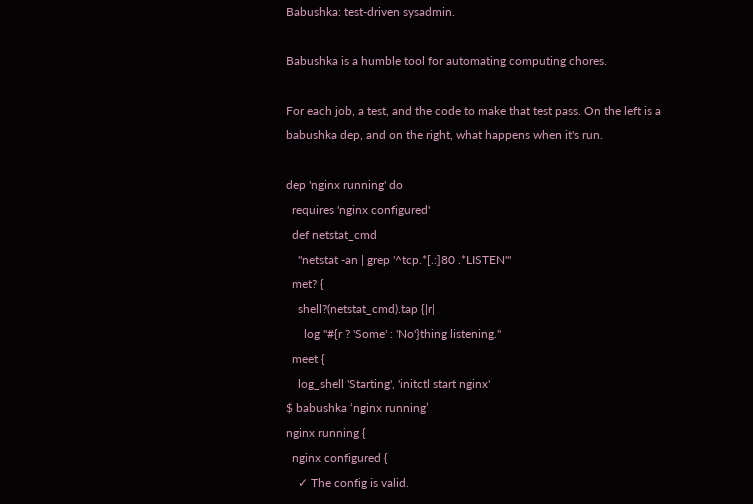Babushka: test-driven sysadmin.

Babushka is a humble tool for automating computing chores.

For each job, a test, and the code to make that test pass. On the left is a babushka dep, and on the right, what happens when it's run.

dep 'nginx running' do
  requires 'nginx configured'
  def netstat_cmd
    "netstat -an | grep '^tcp.*[.:]80 .*LISTEN'"
  met? {
    shell?(netstat_cmd).tap {|r|
      log "#{r ? 'Some' : 'No'}thing listening."
  meet {
    log_shell 'Starting', 'initctl start nginx'
$ babushka ‘nginx running’
nginx running {
  nginx configured {
    ✓ The config is valid.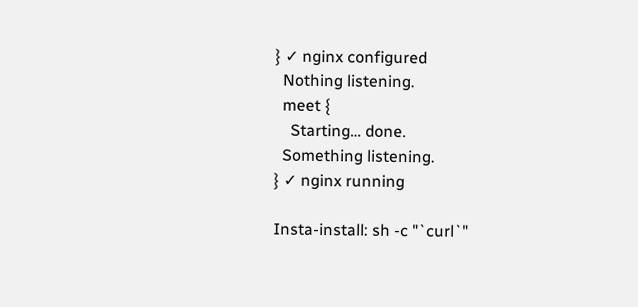} ✓ nginx configured
  Nothing listening.
  meet {
    Starting… done.
  Something listening.
} ✓ nginx running

Insta-install: sh -c "`curl`"